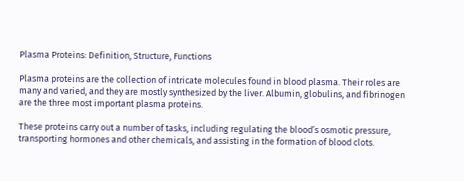Plasma Proteins: Definition, Structure, Functions

Plasma proteins are the collection of intricate molecules found in blood plasma. Their roles are many and varied, and they are mostly synthesized by the liver. Albumin, globulins, and fibrinogen are the three most important plasma proteins.

These proteins carry out a number of tasks, including regulating the blood’s osmotic pressure, transporting hormones and other chemicals, and assisting in the formation of blood clots.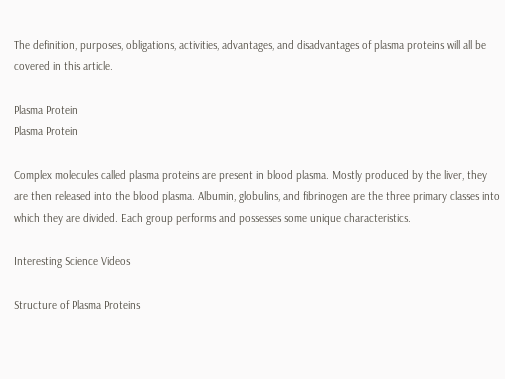The definition, purposes, obligations, activities, advantages, and disadvantages of plasma proteins will all be covered in this article.

Plasma Protein
Plasma Protein

Complex molecules called plasma proteins are present in blood plasma. Mostly produced by the liver, they are then released into the blood plasma. Albumin, globulins, and fibrinogen are the three primary classes into which they are divided. Each group performs and possesses some unique characteristics.

Interesting Science Videos

Structure of Plasma Proteins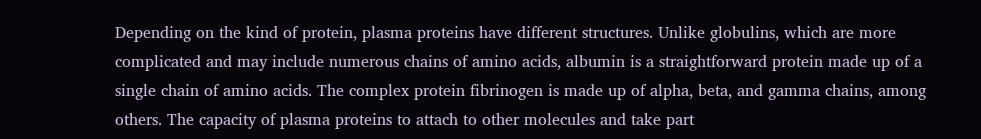Depending on the kind of protein, plasma proteins have different structures. Unlike globulins, which are more complicated and may include numerous chains of amino acids, albumin is a straightforward protein made up of a single chain of amino acids. The complex protein fibrinogen is made up of alpha, beta, and gamma chains, among others. The capacity of plasma proteins to attach to other molecules and take part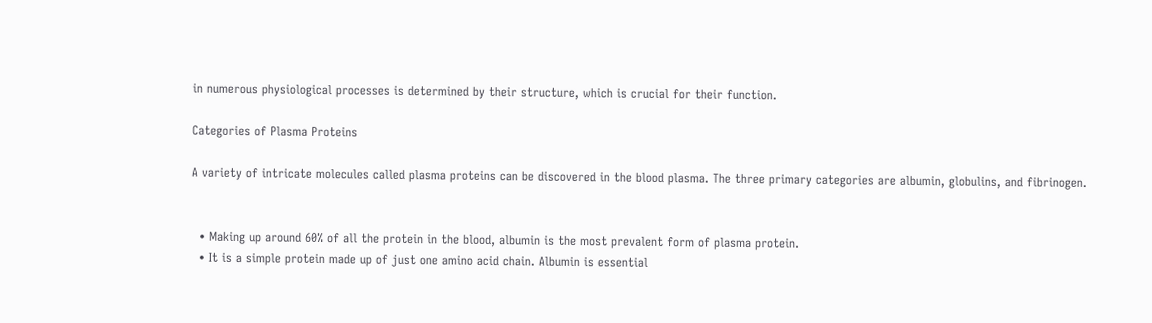in numerous physiological processes is determined by their structure, which is crucial for their function.

Categories of Plasma Proteins

A variety of intricate molecules called plasma proteins can be discovered in the blood plasma. The three primary categories are albumin, globulins, and fibrinogen.


  • Making up around 60% of all the protein in the blood, albumin is the most prevalent form of plasma protein.
  • It is a simple protein made up of just one amino acid chain. Albumin is essential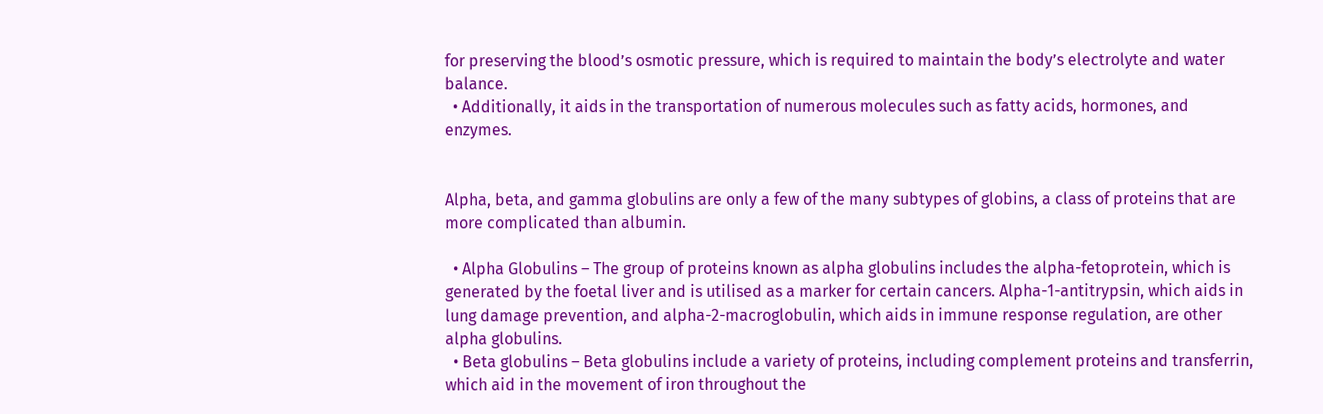for preserving the blood’s osmotic pressure, which is required to maintain the body’s electrolyte and water balance.
  • Additionally, it aids in the transportation of numerous molecules such as fatty acids, hormones, and enzymes.


Alpha, beta, and gamma globulins are only a few of the many subtypes of globins, a class of proteins that are more complicated than albumin.

  • Alpha Globulins – The group of proteins known as alpha globulins includes the alpha-fetoprotein, which is generated by the foetal liver and is utilised as a marker for certain cancers. Alpha-1-antitrypsin, which aids in lung damage prevention, and alpha-2-macroglobulin, which aids in immune response regulation, are other alpha globulins.
  • Beta globulins – Beta globulins include a variety of proteins, including complement proteins and transferrin, which aid in the movement of iron throughout the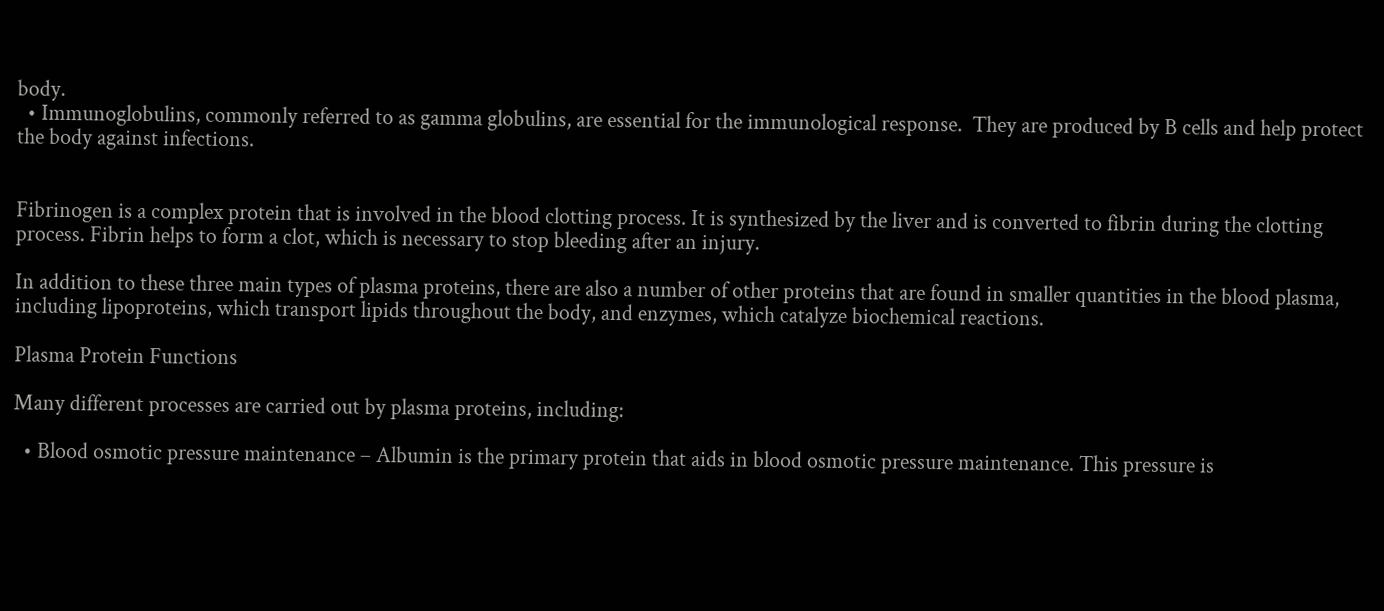body.
  • Immunoglobulins, commonly referred to as gamma globulins, are essential for the immunological response.  They are produced by B cells and help protect the body against infections.


Fibrinogen is a complex protein that is involved in the blood clotting process. It is synthesized by the liver and is converted to fibrin during the clotting process. Fibrin helps to form a clot, which is necessary to stop bleeding after an injury.

In addition to these three main types of plasma proteins, there are also a number of other proteins that are found in smaller quantities in the blood plasma, including lipoproteins, which transport lipids throughout the body, and enzymes, which catalyze biochemical reactions.

Plasma Protein Functions

Many different processes are carried out by plasma proteins, including:

  • Blood osmotic pressure maintenance – Albumin is the primary protein that aids in blood osmotic pressure maintenance. This pressure is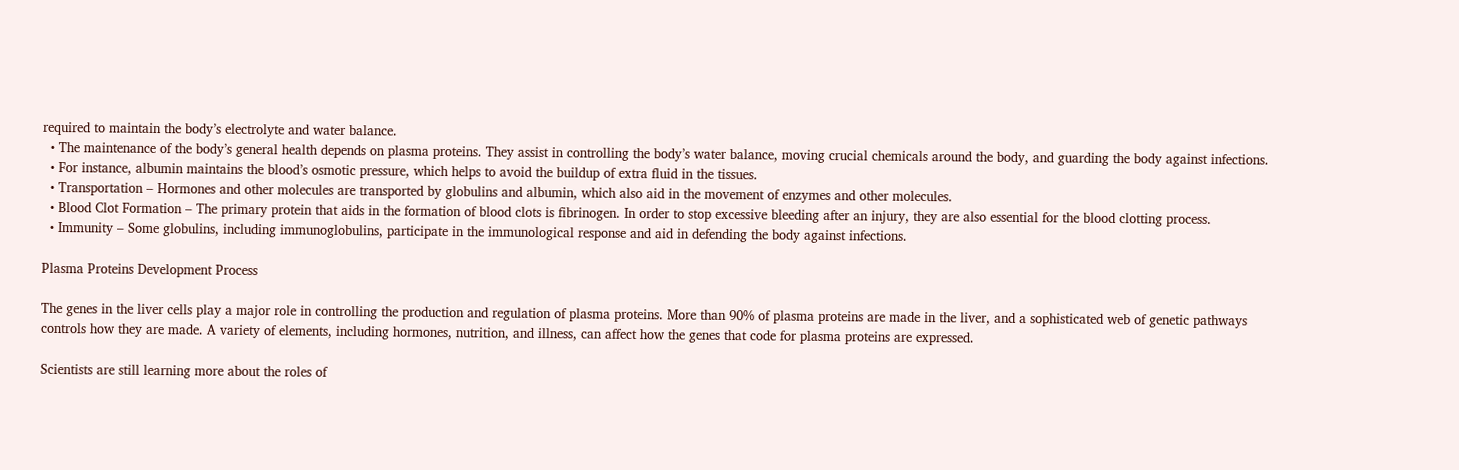required to maintain the body’s electrolyte and water balance.
  • The maintenance of the body’s general health depends on plasma proteins. They assist in controlling the body’s water balance, moving crucial chemicals around the body, and guarding the body against infections.
  • For instance, albumin maintains the blood’s osmotic pressure, which helps to avoid the buildup of extra fluid in the tissues.
  • Transportation – Hormones and other molecules are transported by globulins and albumin, which also aid in the movement of enzymes and other molecules.
  • Blood Clot Formation – The primary protein that aids in the formation of blood clots is fibrinogen. In order to stop excessive bleeding after an injury, they are also essential for the blood clotting process.
  • Immunity – Some globulins, including immunoglobulins, participate in the immunological response and aid in defending the body against infections.

Plasma Proteins Development Process

The genes in the liver cells play a major role in controlling the production and regulation of plasma proteins. More than 90% of plasma proteins are made in the liver, and a sophisticated web of genetic pathways controls how they are made. A variety of elements, including hormones, nutrition, and illness, can affect how the genes that code for plasma proteins are expressed.

Scientists are still learning more about the roles of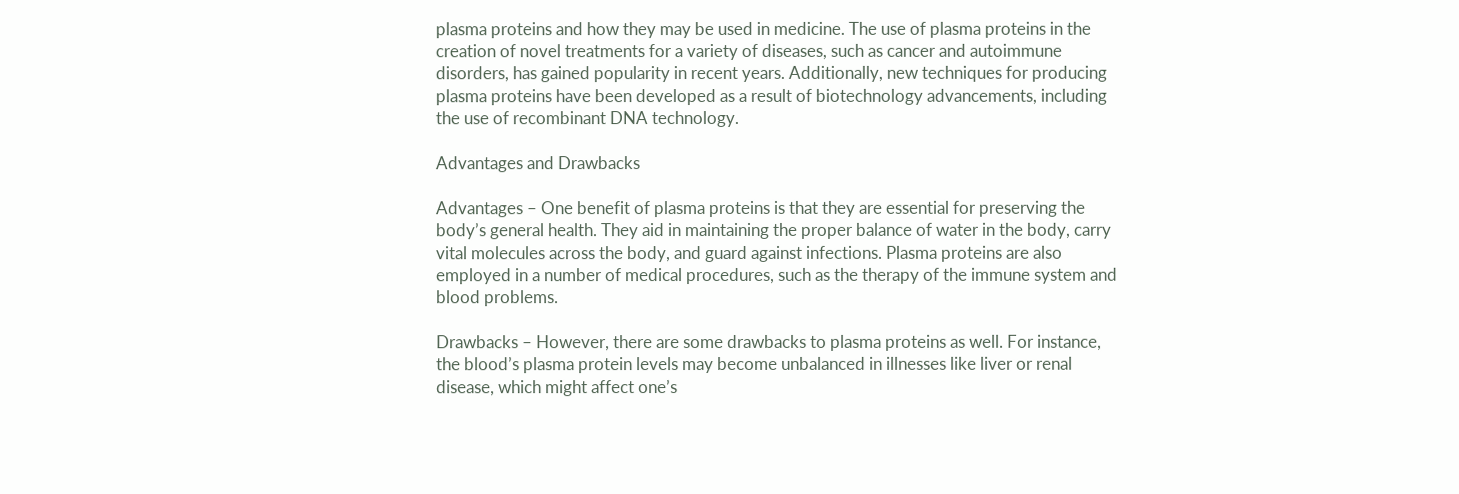plasma proteins and how they may be used in medicine. The use of plasma proteins in the creation of novel treatments for a variety of diseases, such as cancer and autoimmune disorders, has gained popularity in recent years. Additionally, new techniques for producing plasma proteins have been developed as a result of biotechnology advancements, including the use of recombinant DNA technology.

Advantages and Drawbacks

Advantages – One benefit of plasma proteins is that they are essential for preserving the body’s general health. They aid in maintaining the proper balance of water in the body, carry vital molecules across the body, and guard against infections. Plasma proteins are also employed in a number of medical procedures, such as the therapy of the immune system and blood problems.

Drawbacks – However, there are some drawbacks to plasma proteins as well. For instance, the blood’s plasma protein levels may become unbalanced in illnesses like liver or renal disease, which might affect one’s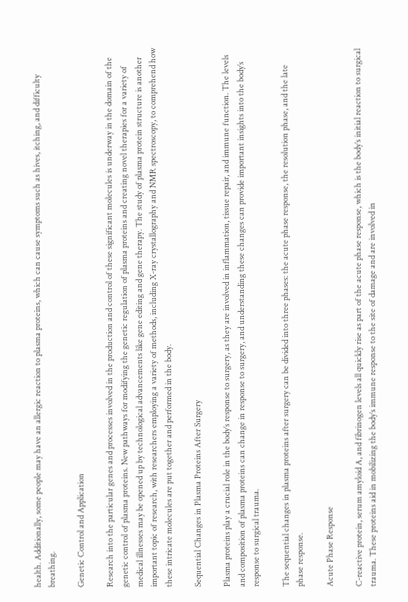health. Additionally, some people may have an allergic reaction to plasma proteins, which can cause symptoms such as hives, itching, and difficulty breathing.

Genetic Control and Application

Research into the particular genes and processes involved in the production and control of these significant molecules is underway in the domain of the genetic control of plasma proteins. New pathways for modifying the genetic regulation of plasma proteins and creating novel therapies for a variety of medical illnesses may be opened up by technological advancements like gene editing and gene therapy. The study of plasma protein structure is another important topic of research, with researchers employing a variety of methods, including X-ray crystallography and NMR spectroscopy, to comprehend how these intricate molecules are put together and performed in the body.

Sequential Changes in Plasma Proteins After Surgery

Plasma proteins play a crucial role in the body’s response to surgery, as they are involved in inflammation, tissue repair, and immune function. The levels and composition of plasma proteins can change in response to surgery, and understanding these changes can provide important insights into the body’s response to surgical trauma.

The sequential changes in plasma proteins after surgery can be divided into three phases: the acute phase response, the resolution phase, and the late phase response.

Acute Phase Response

C-reactive protein, serum amyloid A, and fibrinogen levels all quickly rise as part of the acute phase response, which is the body’s initial reaction to surgical trauma. These proteins aid in mobilizing the body’s immune response to the site of damage and are involved in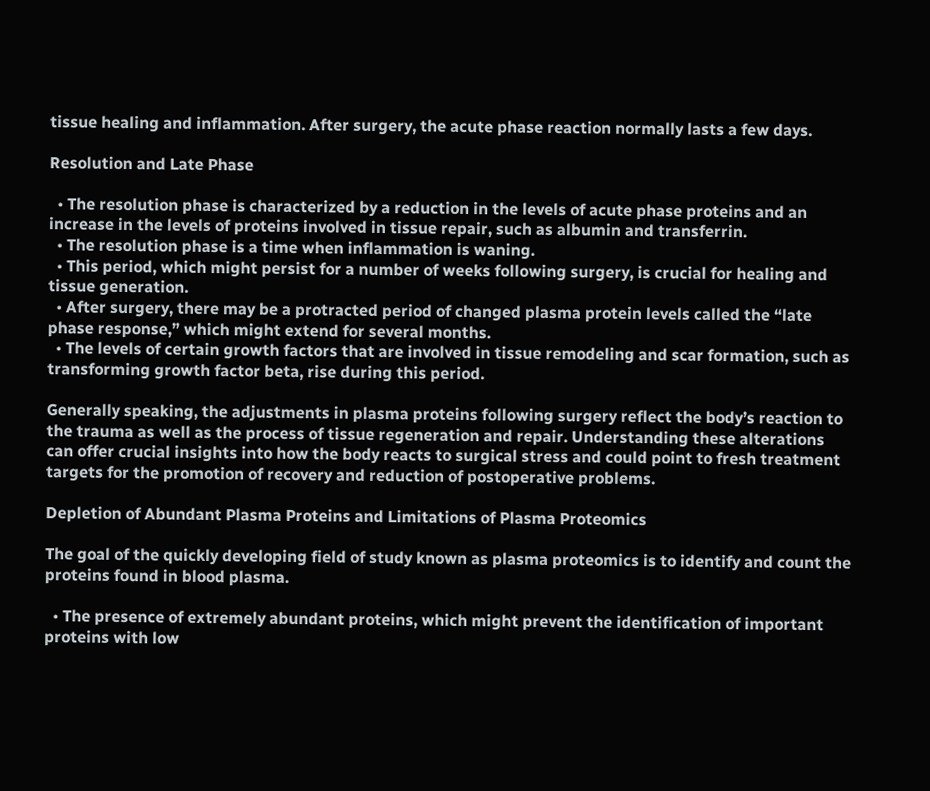tissue healing and inflammation. After surgery, the acute phase reaction normally lasts a few days.

Resolution and Late Phase

  • The resolution phase is characterized by a reduction in the levels of acute phase proteins and an increase in the levels of proteins involved in tissue repair, such as albumin and transferrin.
  • The resolution phase is a time when inflammation is waning.
  • This period, which might persist for a number of weeks following surgery, is crucial for healing and tissue generation.
  • After surgery, there may be a protracted period of changed plasma protein levels called the “late phase response,” which might extend for several months.
  • The levels of certain growth factors that are involved in tissue remodeling and scar formation, such as transforming growth factor beta, rise during this period.

Generally speaking, the adjustments in plasma proteins following surgery reflect the body’s reaction to the trauma as well as the process of tissue regeneration and repair. Understanding these alterations can offer crucial insights into how the body reacts to surgical stress and could point to fresh treatment targets for the promotion of recovery and reduction of postoperative problems.

Depletion of Abundant Plasma Proteins and Limitations of Plasma Proteomics

The goal of the quickly developing field of study known as plasma proteomics is to identify and count the proteins found in blood plasma.

  • The presence of extremely abundant proteins, which might prevent the identification of important proteins with low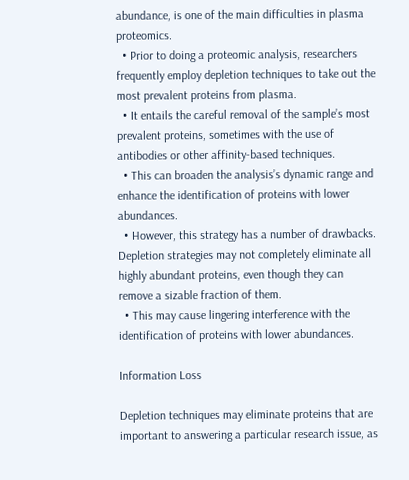abundance, is one of the main difficulties in plasma proteomics.
  • Prior to doing a proteomic analysis, researchers frequently employ depletion techniques to take out the most prevalent proteins from plasma.
  • It entails the careful removal of the sample’s most prevalent proteins, sometimes with the use of antibodies or other affinity-based techniques.
  • This can broaden the analysis’s dynamic range and enhance the identification of proteins with lower abundances.
  • However, this strategy has a number of drawbacks. Depletion strategies may not completely eliminate all highly abundant proteins, even though they can remove a sizable fraction of them.
  • This may cause lingering interference with the identification of proteins with lower abundances.

Information Loss

Depletion techniques may eliminate proteins that are important to answering a particular research issue, as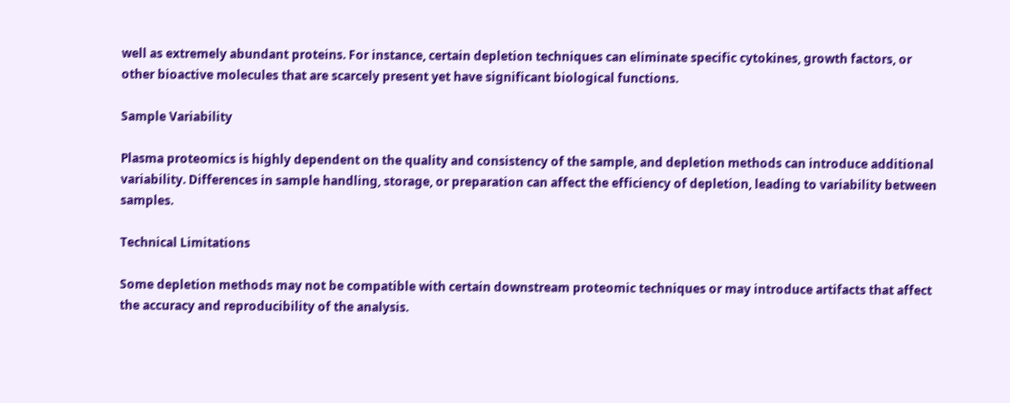well as extremely abundant proteins. For instance, certain depletion techniques can eliminate specific cytokines, growth factors, or other bioactive molecules that are scarcely present yet have significant biological functions.

Sample Variability

Plasma proteomics is highly dependent on the quality and consistency of the sample, and depletion methods can introduce additional variability. Differences in sample handling, storage, or preparation can affect the efficiency of depletion, leading to variability between samples.

Technical Limitations

Some depletion methods may not be compatible with certain downstream proteomic techniques or may introduce artifacts that affect the accuracy and reproducibility of the analysis.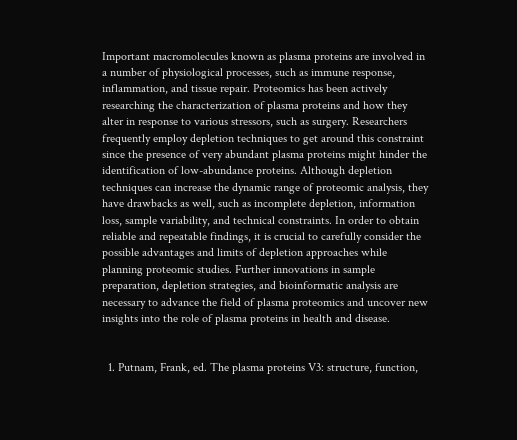Important macromolecules known as plasma proteins are involved in a number of physiological processes, such as immune response, inflammation, and tissue repair. Proteomics has been actively researching the characterization of plasma proteins and how they alter in response to various stressors, such as surgery. Researchers frequently employ depletion techniques to get around this constraint since the presence of very abundant plasma proteins might hinder the identification of low-abundance proteins. Although depletion techniques can increase the dynamic range of proteomic analysis, they have drawbacks as well, such as incomplete depletion, information loss, sample variability, and technical constraints. In order to obtain reliable and repeatable findings, it is crucial to carefully consider the possible advantages and limits of depletion approaches while planning proteomic studies. Further innovations in sample preparation, depletion strategies, and bioinformatic analysis are necessary to advance the field of plasma proteomics and uncover new insights into the role of plasma proteins in health and disease.


  1. Putnam, Frank, ed. The plasma proteins V3: structure, function,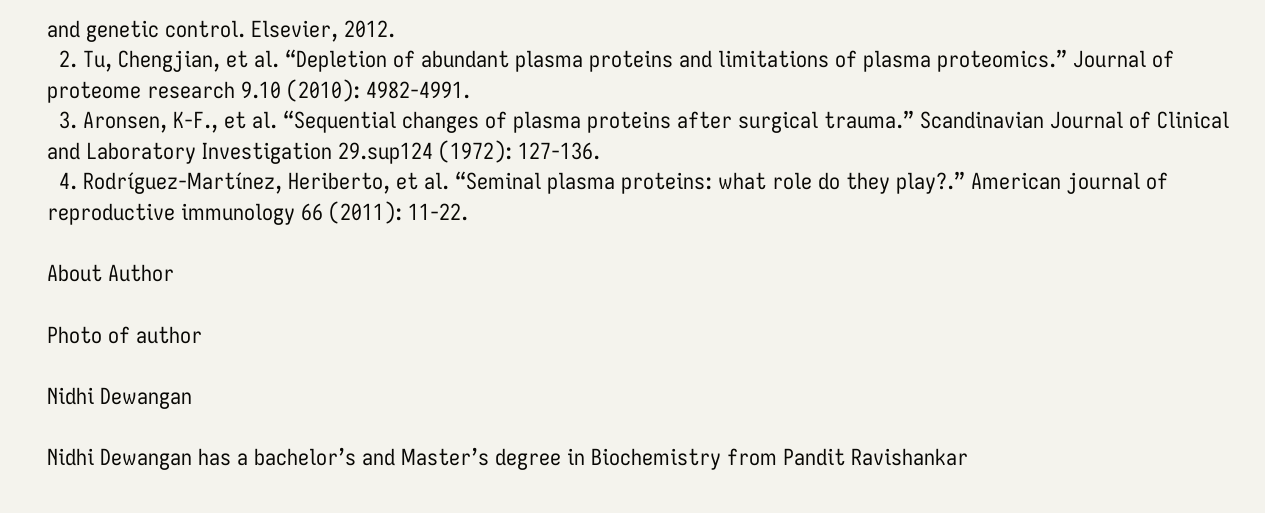and genetic control. Elsevier, 2012.
  2. Tu, Chengjian, et al. “Depletion of abundant plasma proteins and limitations of plasma proteomics.” Journal of proteome research 9.10 (2010): 4982-4991.
  3. Aronsen, K-F., et al. “Sequential changes of plasma proteins after surgical trauma.” Scandinavian Journal of Clinical and Laboratory Investigation 29.sup124 (1972): 127-136.
  4. Rodríguez‐Martínez, Heriberto, et al. “Seminal plasma proteins: what role do they play?.” American journal of reproductive immunology 66 (2011): 11-22.

About Author

Photo of author

Nidhi Dewangan

Nidhi Dewangan has a bachelor’s and Master’s degree in Biochemistry from Pandit Ravishankar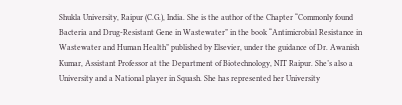Shukla University, Raipur (C.G.), India. She is the author of the Chapter “Commonly found Bacteria and Drug-Resistant Gene in Wastewater” in the book “Antimicrobial Resistance in Wastewater and Human Health” published by Elsevier, under the guidance of Dr. Awanish Kumar, Assistant Professor at the Department of Biotechnology, NIT Raipur. She’s also a University and a National player in Squash. She has represented her University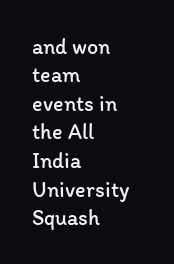and won team events in the All India University Squash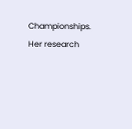Championships. Her research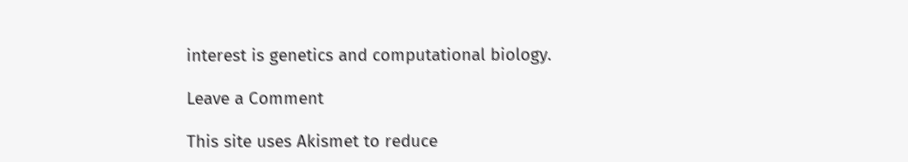interest is genetics and computational biology.

Leave a Comment

This site uses Akismet to reduce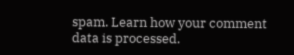spam. Learn how your comment data is processed.